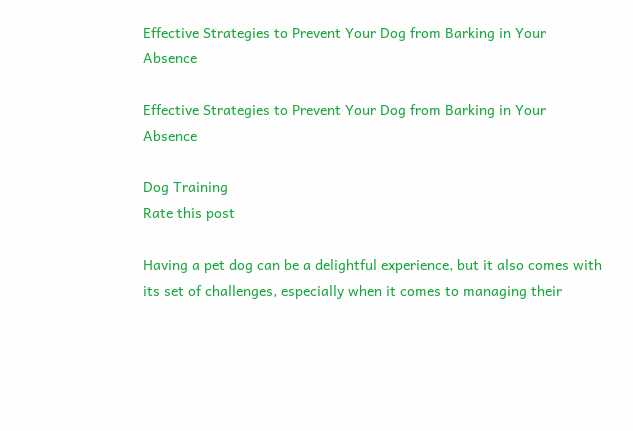Effective Strategies to Prevent Your Dog from Barking in Your Absence

Effective Strategies to Prevent Your Dog from Barking in Your Absence

Dog Training
Rate this post

Having a pet dog can be a delightful experience, but it also comes with its set of challenges, especially when it comes to managing their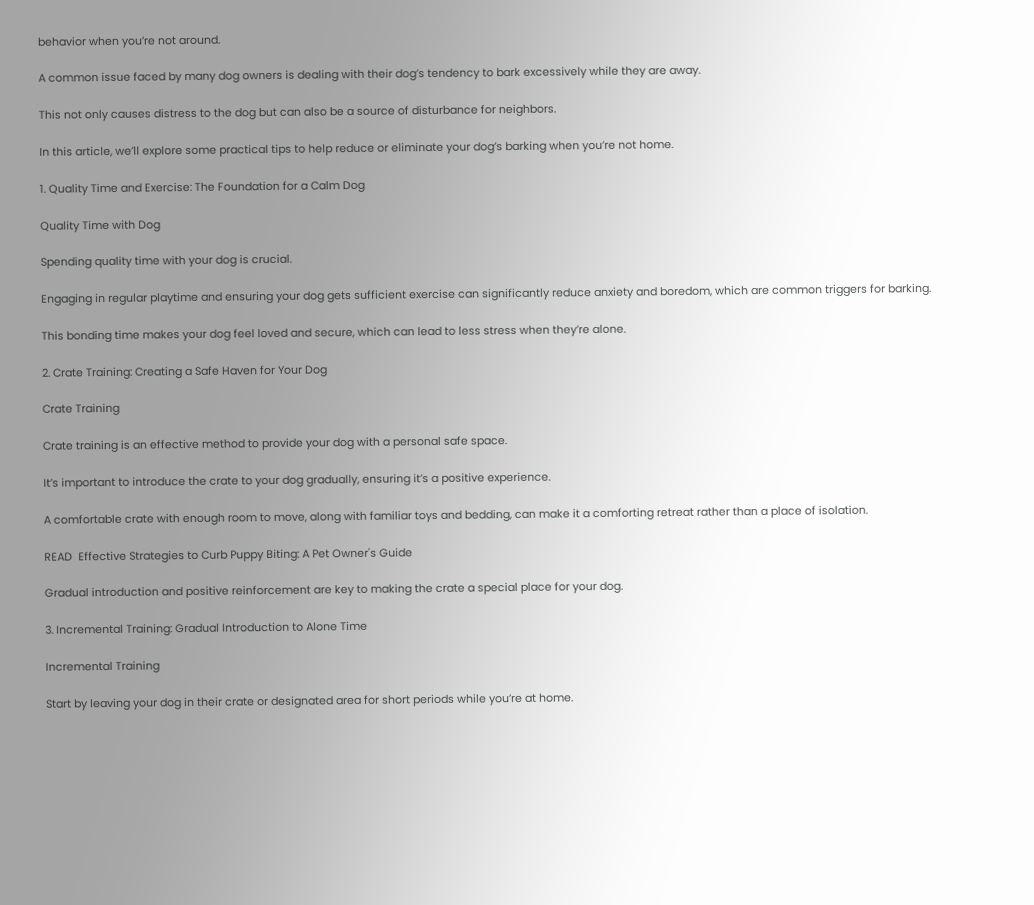behavior when you’re not around.

A common issue faced by many dog owners is dealing with their dog’s tendency to bark excessively while they are away.

This not only causes distress to the dog but can also be a source of disturbance for neighbors.

In this article, we’ll explore some practical tips to help reduce or eliminate your dog’s barking when you’re not home.

1. Quality Time and Exercise: The Foundation for a Calm Dog

Quality Time with Dog

Spending quality time with your dog is crucial.

Engaging in regular playtime and ensuring your dog gets sufficient exercise can significantly reduce anxiety and boredom, which are common triggers for barking.

This bonding time makes your dog feel loved and secure, which can lead to less stress when they’re alone.

2. Crate Training: Creating a Safe Haven for Your Dog

Crate Training

Crate training is an effective method to provide your dog with a personal safe space.

It’s important to introduce the crate to your dog gradually, ensuring it’s a positive experience.

A comfortable crate with enough room to move, along with familiar toys and bedding, can make it a comforting retreat rather than a place of isolation.

READ  Effective Strategies to Curb Puppy Biting: A Pet Owner's Guide

Gradual introduction and positive reinforcement are key to making the crate a special place for your dog.

3. Incremental Training: Gradual Introduction to Alone Time

Incremental Training

Start by leaving your dog in their crate or designated area for short periods while you’re at home.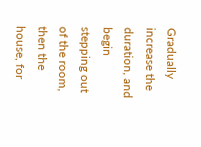Gradually increase the duration, and begin stepping out of the room, then the house, for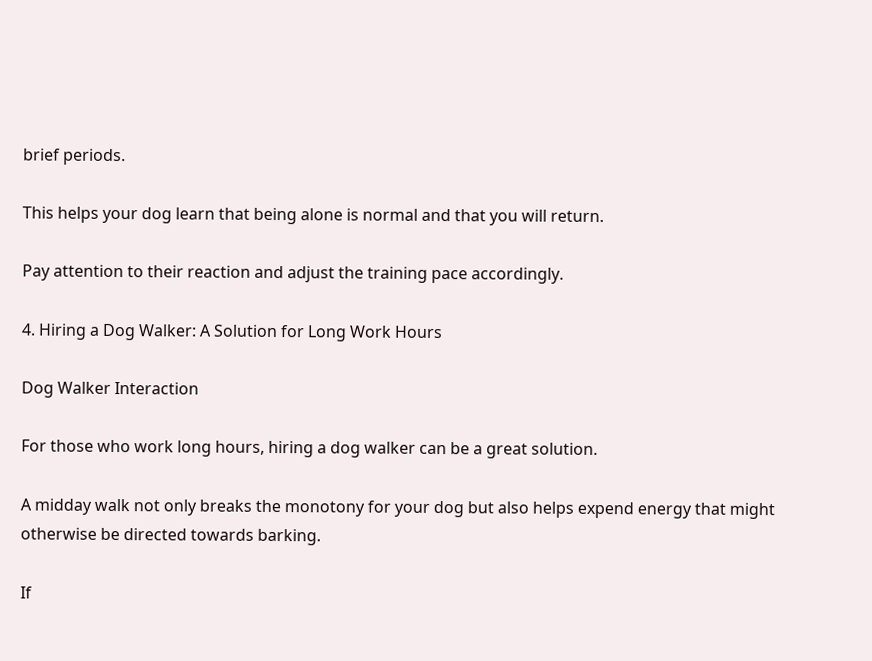brief periods.

This helps your dog learn that being alone is normal and that you will return.

Pay attention to their reaction and adjust the training pace accordingly.

4. Hiring a Dog Walker: A Solution for Long Work Hours

Dog Walker Interaction

For those who work long hours, hiring a dog walker can be a great solution.

A midday walk not only breaks the monotony for your dog but also helps expend energy that might otherwise be directed towards barking.

If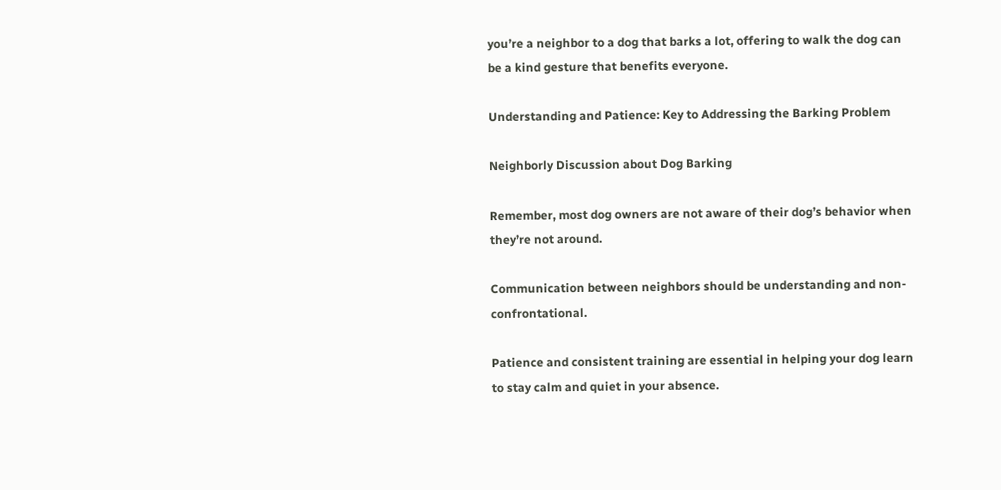you’re a neighbor to a dog that barks a lot, offering to walk the dog can be a kind gesture that benefits everyone.

Understanding and Patience: Key to Addressing the Barking Problem

Neighborly Discussion about Dog Barking

Remember, most dog owners are not aware of their dog’s behavior when they’re not around.

Communication between neighbors should be understanding and non-confrontational.

Patience and consistent training are essential in helping your dog learn to stay calm and quiet in your absence.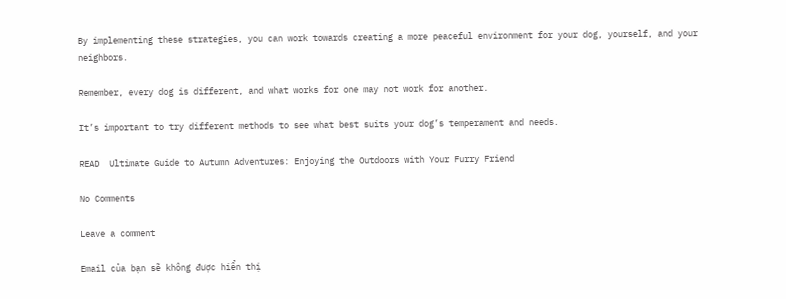By implementing these strategies, you can work towards creating a more peaceful environment for your dog, yourself, and your neighbors.

Remember, every dog is different, and what works for one may not work for another.

It’s important to try different methods to see what best suits your dog’s temperament and needs.

READ  Ultimate Guide to Autumn Adventures: Enjoying the Outdoors with Your Furry Friend

No Comments

Leave a comment

Email của bạn sẽ không được hiển thị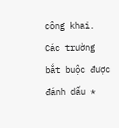công khai. Các trường bắt buộc được đánh dấu *